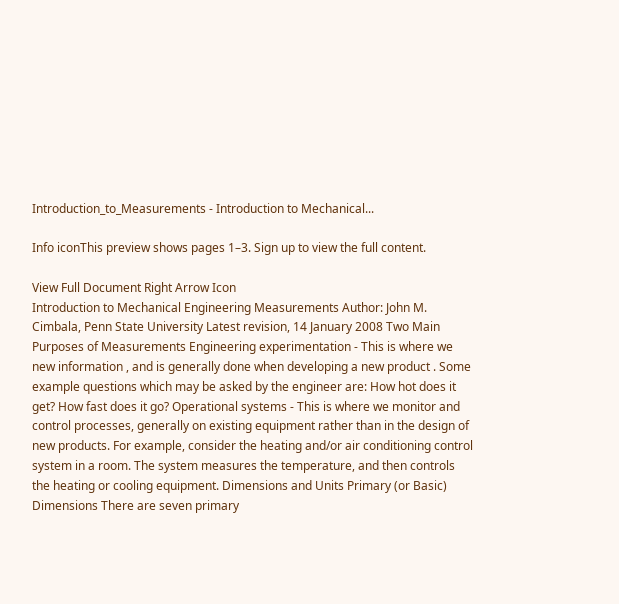Introduction_to_Measurements - Introduction to Mechanical...

Info iconThis preview shows pages 1–3. Sign up to view the full content.

View Full Document Right Arrow Icon
Introduction to Mechanical Engineering Measurements Author: John M. Cimbala, Penn State University Latest revision, 14 January 2008 Two Main Purposes of Measurements Engineering experimentation - This is where we new information , and is generally done when developing a new product . Some example questions which may be asked by the engineer are: How hot does it get? How fast does it go? Operational systems - This is where we monitor and control processes, generally on existing equipment rather than in the design of new products. For example, consider the heating and/or air conditioning control system in a room. The system measures the temperature, and then controls the heating or cooling equipment. Dimensions and Units Primary (or Basic) Dimensions There are seven primary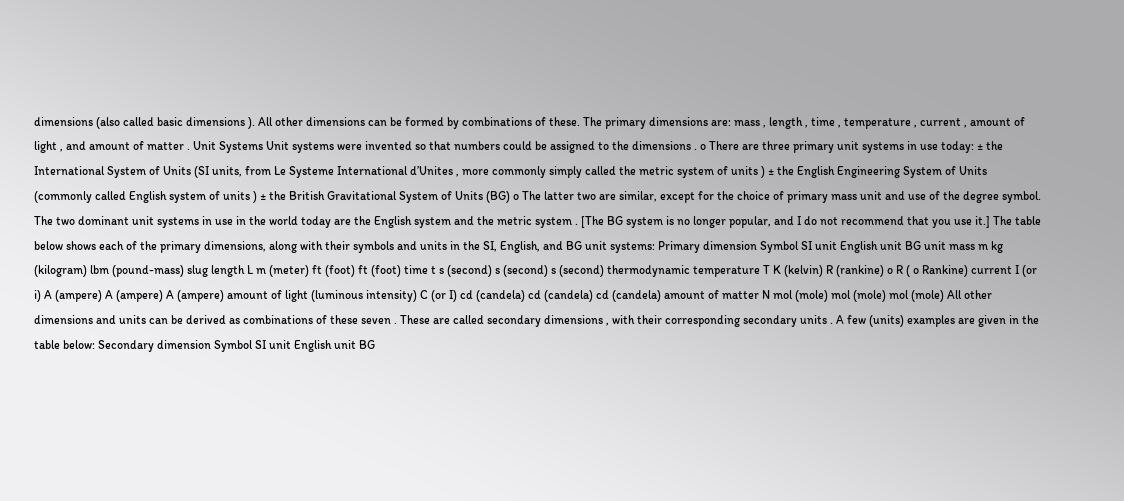dimensions (also called basic dimensions ). All other dimensions can be formed by combinations of these. The primary dimensions are: mass , length , time , temperature , current , amount of light , and amount of matter . Unit Systems Unit systems were invented so that numbers could be assigned to the dimensions . o There are three primary unit systems in use today: ± the International System of Units (SI units, from Le Systeme International d’Unites , more commonly simply called the metric system of units ) ± the English Engineering System of Units (commonly called English system of units ) ± the British Gravitational System of Units (BG) o The latter two are similar, except for the choice of primary mass unit and use of the degree symbol. The two dominant unit systems in use in the world today are the English system and the metric system . [The BG system is no longer popular, and I do not recommend that you use it.] The table below shows each of the primary dimensions, along with their symbols and units in the SI, English, and BG unit systems: Primary dimension Symbol SI unit English unit BG unit mass m kg (kilogram) lbm (pound-mass) slug length L m (meter) ft (foot) ft (foot) time t s (second) s (second) s (second) thermodynamic temperature T K (kelvin) R (rankine) o R ( o Rankine) current I (or i) A (ampere) A (ampere) A (ampere) amount of light (luminous intensity) C (or I) cd (candela) cd (candela) cd (candela) amount of matter N mol (mole) mol (mole) mol (mole) All other dimensions and units can be derived as combinations of these seven . These are called secondary dimensions , with their corresponding secondary units . A few (units) examples are given in the table below: Secondary dimension Symbol SI unit English unit BG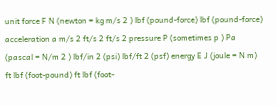unit force F N (newton = kg m/s 2 ) lbf (pound-force) lbf (pound-force) acceleration a m/s 2 ft/s 2 ft/s 2 pressure P (sometimes p ) Pa (pascal = N/m 2 ) lbf/in 2 (psi) lbf/ft 2 (psf) energy E J (joule = N m) ft lbf (foot-pound) ft lbf (foot-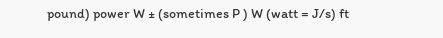pound) power W ± (sometimes P ) W (watt = J/s) ft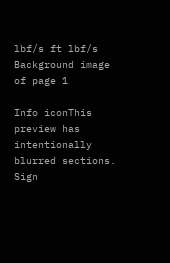lbf/s ft lbf/s
Background image of page 1

Info iconThis preview has intentionally blurred sections. Sign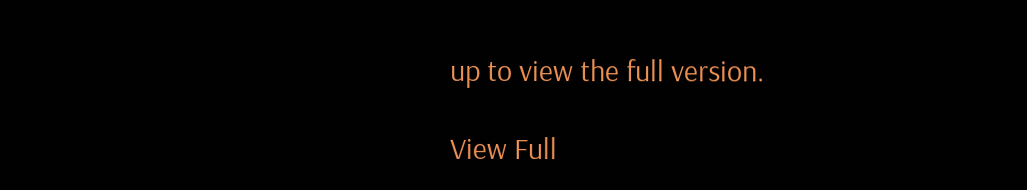up to view the full version.

View Full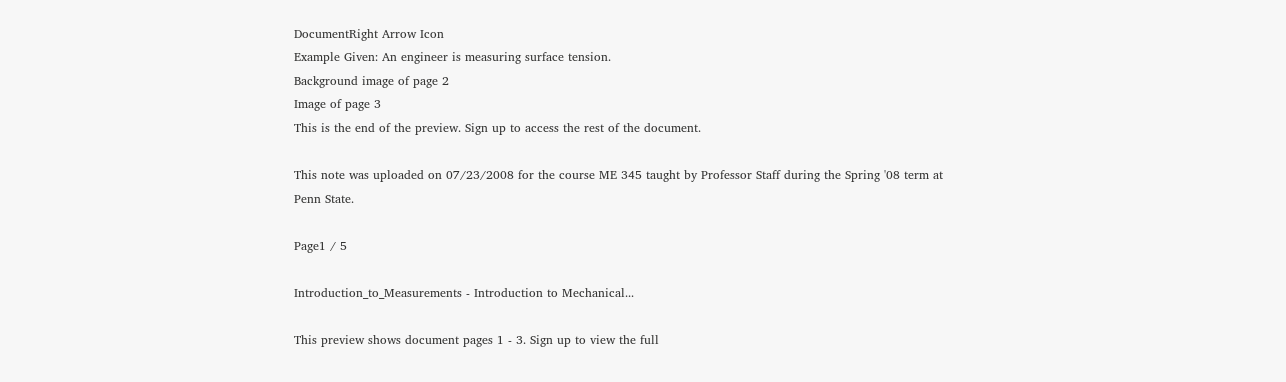DocumentRight Arrow Icon
Example Given: An engineer is measuring surface tension.
Background image of page 2
Image of page 3
This is the end of the preview. Sign up to access the rest of the document.

This note was uploaded on 07/23/2008 for the course ME 345 taught by Professor Staff during the Spring '08 term at Penn State.

Page1 / 5

Introduction_to_Measurements - Introduction to Mechanical...

This preview shows document pages 1 - 3. Sign up to view the full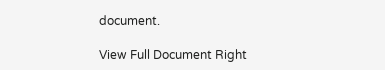document.

View Full Document Right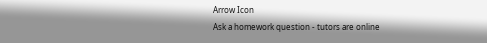Arrow Icon
Ask a homework question - tutors are online